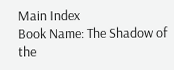Main Index
Book Name: The Shadow of the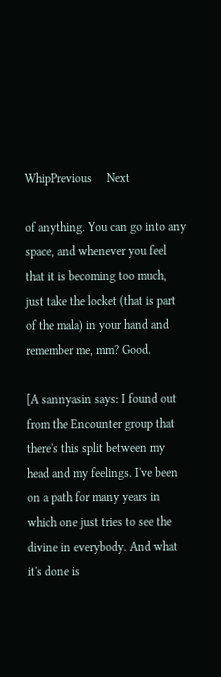WhipPrevious     Next

of anything. You can go into any space, and whenever you feel that it is becoming too much, just take the locket (that is part of the mala) in your hand and remember me, mm? Good.

[A sannyasin says: I found out from the Encounter group that there's this split between my head and my feelings. I've been on a path for many years in which one just tries to see the divine in everybody. And what it's done is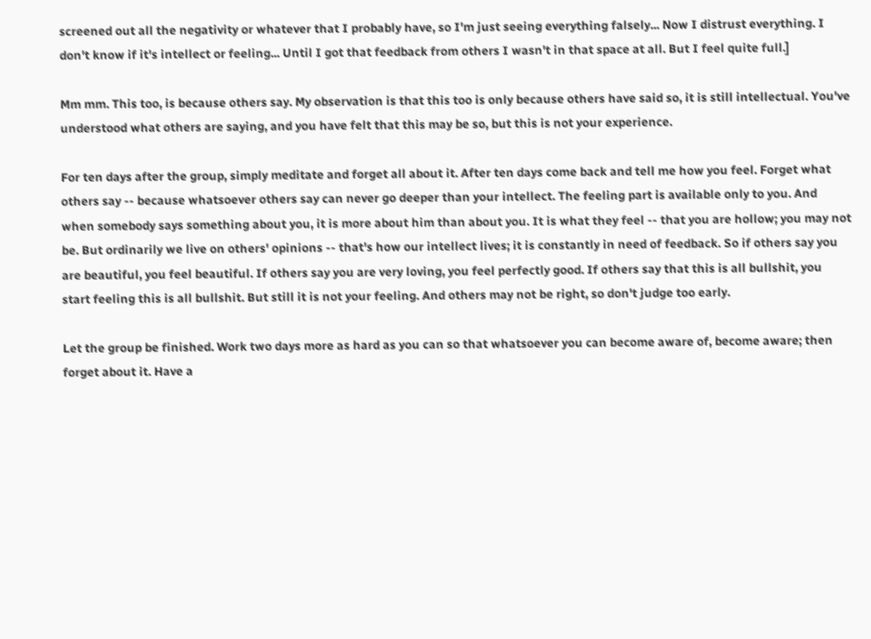screened out all the negativity or whatever that I probably have, so I'm just seeing everything falsely... Now I distrust everything. I don't know if it's intellect or feeling... Until I got that feedback from others I wasn't in that space at all. But I feel quite full.]

Mm mm. This too, is because others say. My observation is that this too is only because others have said so, it is still intellectual. You've understood what others are saying, and you have felt that this may be so, but this is not your experience.

For ten days after the group, simply meditate and forget all about it. After ten days come back and tell me how you feel. Forget what others say -- because whatsoever others say can never go deeper than your intellect. The feeling part is available only to you. And when somebody says something about you, it is more about him than about you. It is what they feel -- that you are hollow; you may not be. But ordinarily we live on others' opinions -- that's how our intellect lives; it is constantly in need of feedback. So if others say you are beautiful, you feel beautiful. If others say you are very loving, you feel perfectly good. If others say that this is all bullshit, you start feeling this is all bullshit. But still it is not your feeling. And others may not be right, so don't judge too early.

Let the group be finished. Work two days more as hard as you can so that whatsoever you can become aware of, become aware; then forget about it. Have a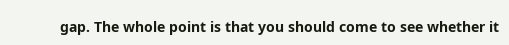gap. The whole point is that you should come to see whether it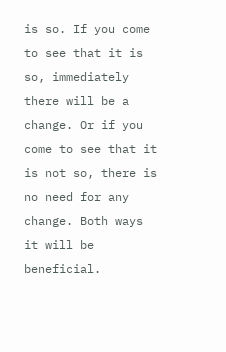is so. If you come to see that it is so, immediately there will be a change. Or if you come to see that it is not so, there is no need for any change. Both ways it will be beneficial.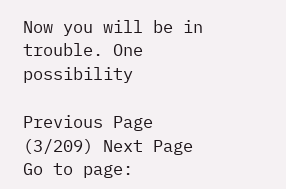Now you will be in trouble. One possibility

Previous Page (3/209) Next Page
Go to page: